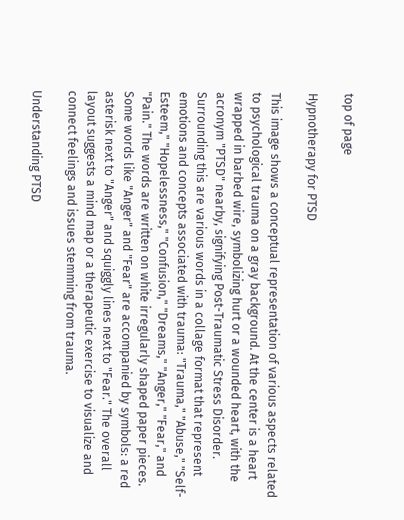top of page

Hypnotherapy for PTSD

This image shows a conceptual representation of various aspects related to psychological trauma on a gray background. At the center is a heart wrapped in barbed wire, symbolizing hurt or a wounded heart, with the acronym "PTSD" nearby, signifying Post-Traumatic Stress Disorder. Surrounding this are various words in a collage format that represent emotions and concepts associated with trauma: "Trauma," "Abuse," "Self-Esteem," "Hopelessness," "Confusion," "Dreams," "Anger," "Fear," and "Pain." The words are written on white irregularly shaped paper pieces. Some words like "Anger" and "Fear" are accompanied by symbols: a red asterisk next to "Anger" and squiggly lines next to "Fear." The overall layout suggests a mind map or a therapeutic exercise to visualize and connect feelings and issues stemming from trauma.

Understanding PTSD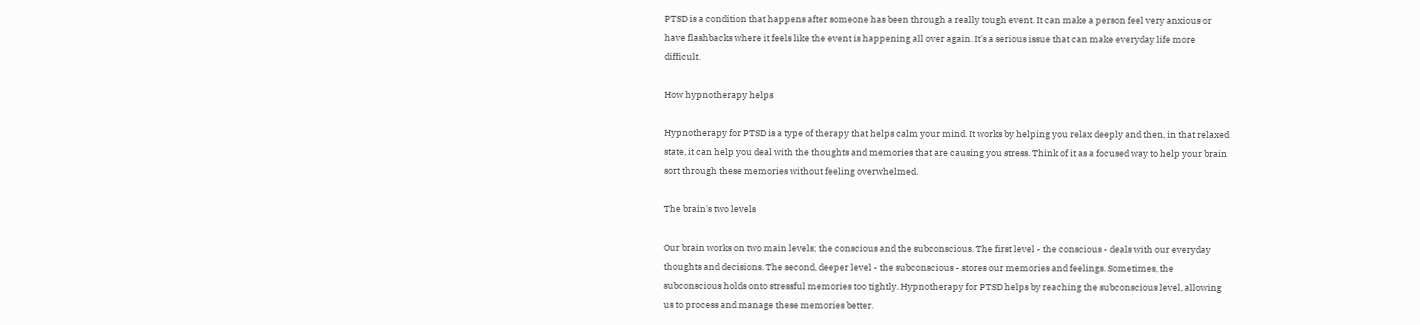PTSD is a condition that happens after someone has been through a really tough event. It can make a person feel very anxious or have flashbacks where it feels like the event is happening all over again. It's a serious issue that can make everyday life more difficult.

How hypnotherapy helps

Hypnotherapy for PTSD is a type of therapy that helps calm your mind. It works by helping you relax deeply and then, in that relaxed state, it can help you deal with the thoughts and memories that are causing you stress. Think of it as a focused way to help your brain sort through these memories without feeling overwhelmed.

The brain's two levels

Our brain works on two main levels; the conscious and the subconscious. The first level - the conscious - deals with our everyday thoughts and decisions. The second, deeper level - the subconscious - stores our memories and feelings. Sometimes, the subconscious holds onto stressful memories too tightly. Hypnotherapy for PTSD helps by reaching the subconscious level, allowing us to process and manage these memories better.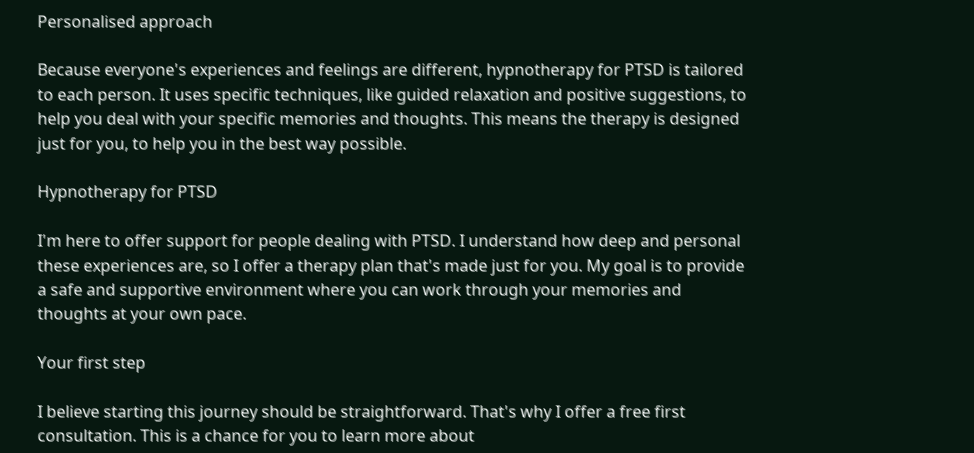Personalised approach

Because everyone's experiences and feelings are different, hypnotherapy for PTSD is tailored to each person. It uses specific techniques, like guided relaxation and positive suggestions, to help you deal with your specific memories and thoughts. This means the therapy is designed just for you, to help you in the best way possible.

Hypnotherapy for PTSD

I'm here to offer support for people dealing with PTSD. I understand how deep and personal these experiences are, so I offer a therapy plan that's made just for you. My goal is to provide a safe and supportive environment where you can work through your memories and thoughts at your own pace.

Your first step

I believe starting this journey should be straightforward. That's why I offer a free first consultation. This is a chance for you to learn more about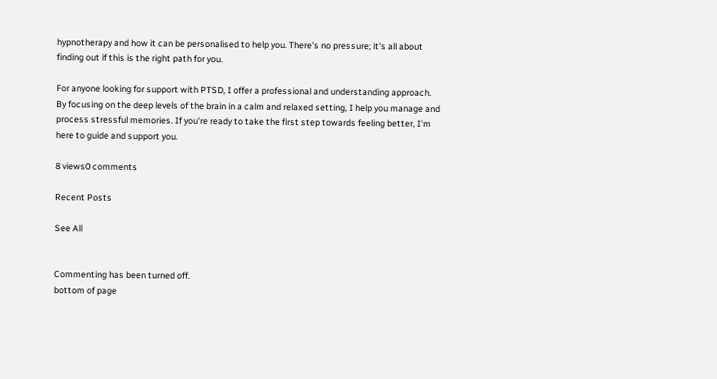hypnotherapy and how it can be personalised to help you. There's no pressure; it's all about finding out if this is the right path for you.

For anyone looking for support with PTSD, I offer a professional and understanding approach. By focusing on the deep levels of the brain in a calm and relaxed setting, I help you manage and process stressful memories. If you're ready to take the first step towards feeling better, I'm here to guide and support you.

8 views0 comments

Recent Posts

See All


Commenting has been turned off.
bottom of page